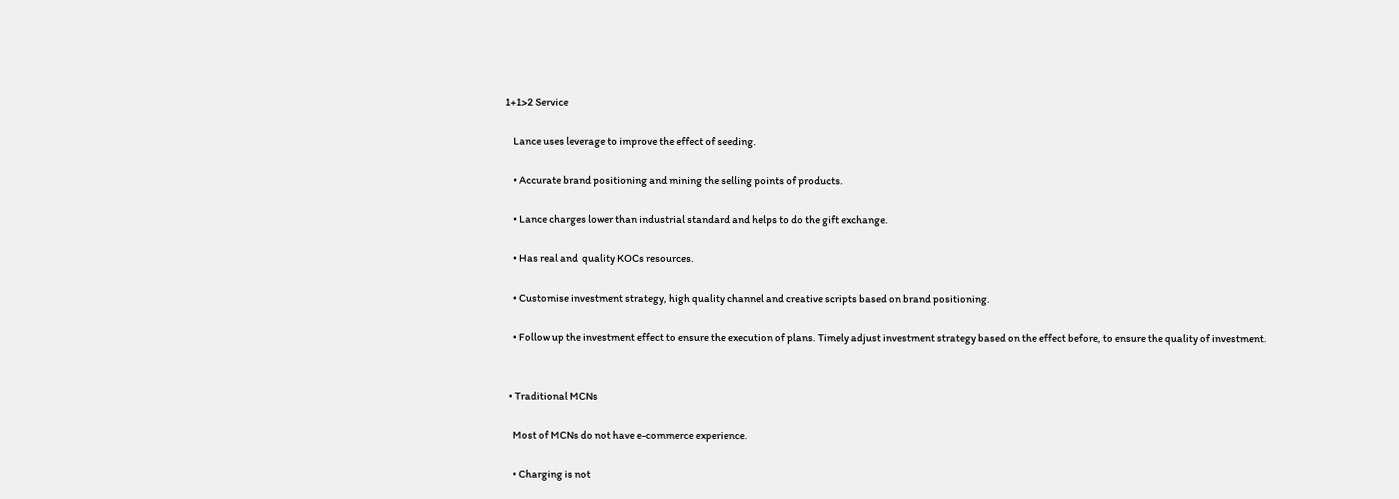1+1>2 Service

    Lance uses leverage to improve the effect of seeding.

    • Accurate brand positioning and mining the selling points of products.

    • Lance charges lower than industrial standard and helps to do the gift exchange.

    • Has real and  quality KOCs resources.

    • Customise investment strategy, high quality channel and creative scripts based on brand positioning.

    • Follow up the investment effect to ensure the execution of plans. Timely adjust investment strategy based on the effect before, to ensure the quality of investment.


  • Traditional MCNs

    Most of MCNs do not have e-commerce experience.

    • Charging is not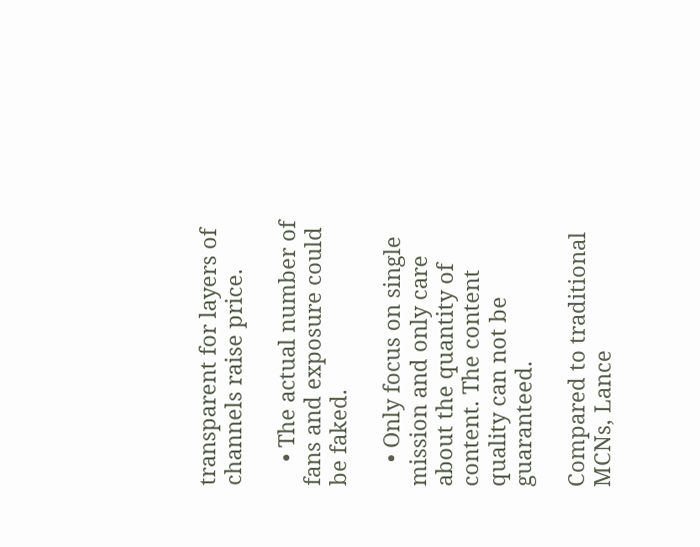transparent for layers of channels raise price.

    • The actual number of fans and exposure could be faked.

    • Only focus on single mission and only care about the quantity of content. The content quality can not be guaranteed.

Compared to traditional MCNs, Lance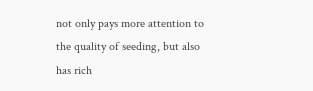not only pays more attention to the quality of seeding, but also has rich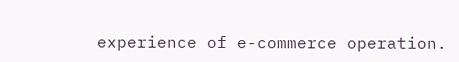experience of e-commerce operation.